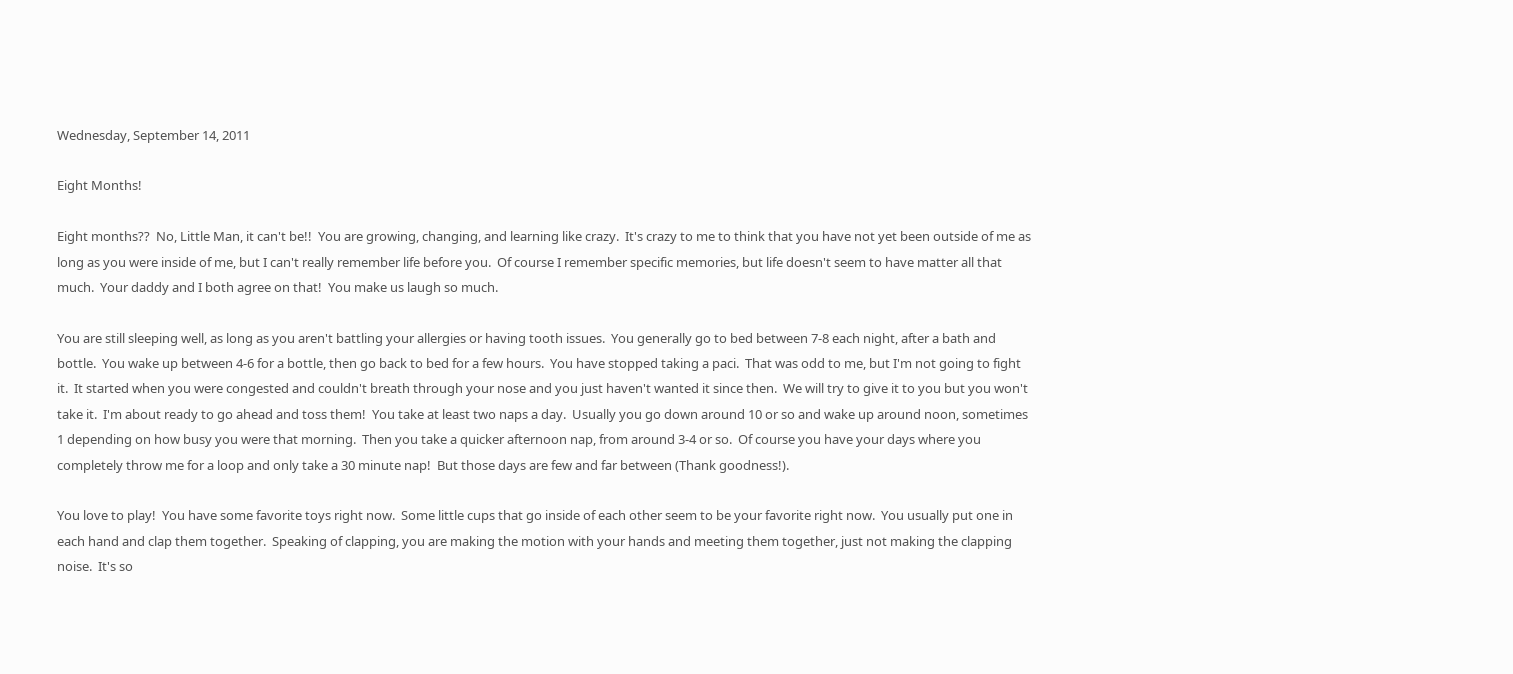Wednesday, September 14, 2011

Eight Months!

Eight months??  No, Little Man, it can't be!!  You are growing, changing, and learning like crazy.  It's crazy to me to think that you have not yet been outside of me as long as you were inside of me, but I can't really remember life before you.  Of course I remember specific memories, but life doesn't seem to have matter all that much.  Your daddy and I both agree on that!  You make us laugh so much.

You are still sleeping well, as long as you aren't battling your allergies or having tooth issues.  You generally go to bed between 7-8 each night, after a bath and bottle.  You wake up between 4-6 for a bottle, then go back to bed for a few hours.  You have stopped taking a paci.  That was odd to me, but I'm not going to fight it.  It started when you were congested and couldn't breath through your nose and you just haven't wanted it since then.  We will try to give it to you but you won't take it.  I'm about ready to go ahead and toss them!  You take at least two naps a day.  Usually you go down around 10 or so and wake up around noon, sometimes 1 depending on how busy you were that morning.  Then you take a quicker afternoon nap, from around 3-4 or so.  Of course you have your days where you completely throw me for a loop and only take a 30 minute nap!  But those days are few and far between (Thank goodness!).

You love to play!  You have some favorite toys right now.  Some little cups that go inside of each other seem to be your favorite right now.  You usually put one in each hand and clap them together.  Speaking of clapping, you are making the motion with your hands and meeting them together, just not making the clapping noise.  It's so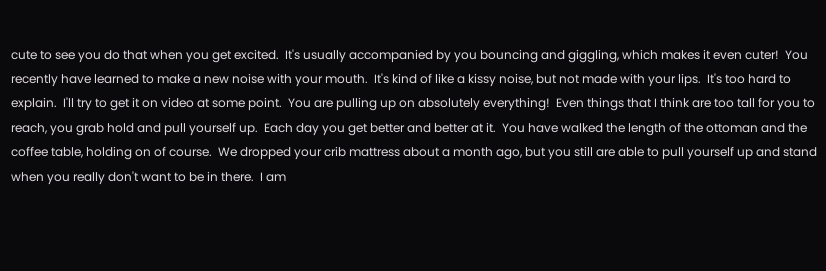cute to see you do that when you get excited.  It's usually accompanied by you bouncing and giggling, which makes it even cuter!  You recently have learned to make a new noise with your mouth.  It's kind of like a kissy noise, but not made with your lips.  It's too hard to explain.  I'll try to get it on video at some point.  You are pulling up on absolutely everything!  Even things that I think are too tall for you to reach, you grab hold and pull yourself up.  Each day you get better and better at it.  You have walked the length of the ottoman and the coffee table, holding on of course.  We dropped your crib mattress about a month ago, but you still are able to pull yourself up and stand when you really don't want to be in there.  I am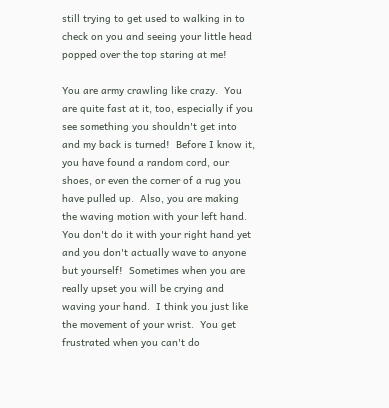still trying to get used to walking in to check on you and seeing your little head popped over the top staring at me!

You are army crawling like crazy.  You are quite fast at it, too, especially if you see something you shouldn't get into and my back is turned!  Before I know it, you have found a random cord, our shoes, or even the corner of a rug you have pulled up.  Also, you are making the waving motion with your left hand.  You don't do it with your right hand yet and you don't actually wave to anyone but yourself!  Sometimes when you are really upset you will be crying and waving your hand.  I think you just like the movement of your wrist.  You get frustrated when you can't do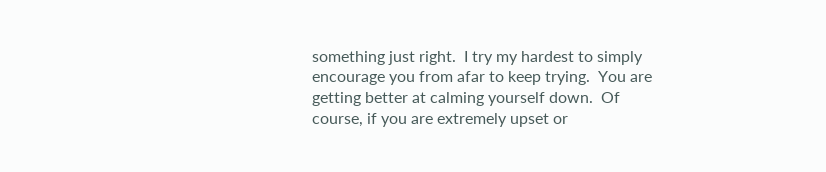something just right.  I try my hardest to simply encourage you from afar to keep trying.  You are getting better at calming yourself down.  Of course, if you are extremely upset or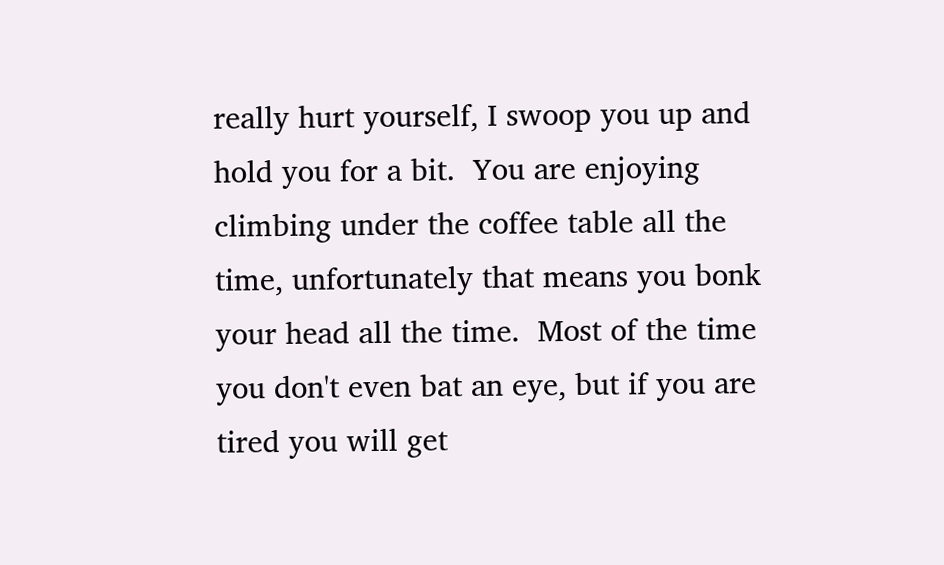really hurt yourself, I swoop you up and hold you for a bit.  You are enjoying climbing under the coffee table all the time, unfortunately that means you bonk your head all the time.  Most of the time you don't even bat an eye, but if you are tired you will get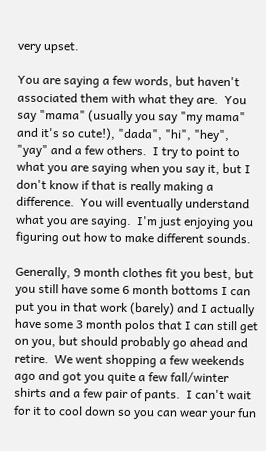very upset.

You are saying a few words, but haven't associated them with what they are.  You say "mama" (usually you say "my mama" and it's so cute!), "dada", "hi", "hey", "yay" and a few others.  I try to point to what you are saying when you say it, but I don't know if that is really making a difference.  You will eventually understand what you are saying.  I'm just enjoying you figuring out how to make different sounds.

Generally, 9 month clothes fit you best, but you still have some 6 month bottoms I can put you in that work (barely) and I actually have some 3 month polos that I can still get on you, but should probably go ahead and retire.  We went shopping a few weekends ago and got you quite a few fall/winter shirts and a few pair of pants.  I can't wait for it to cool down so you can wear your fun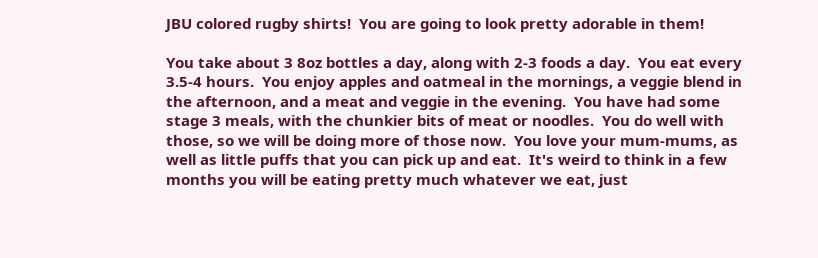JBU colored rugby shirts!  You are going to look pretty adorable in them!

You take about 3 8oz bottles a day, along with 2-3 foods a day.  You eat every 3.5-4 hours.  You enjoy apples and oatmeal in the mornings, a veggie blend in the afternoon, and a meat and veggie in the evening.  You have had some stage 3 meals, with the chunkier bits of meat or noodles.  You do well with those, so we will be doing more of those now.  You love your mum-mums, as well as little puffs that you can pick up and eat.  It's weird to think in a few months you will be eating pretty much whatever we eat, just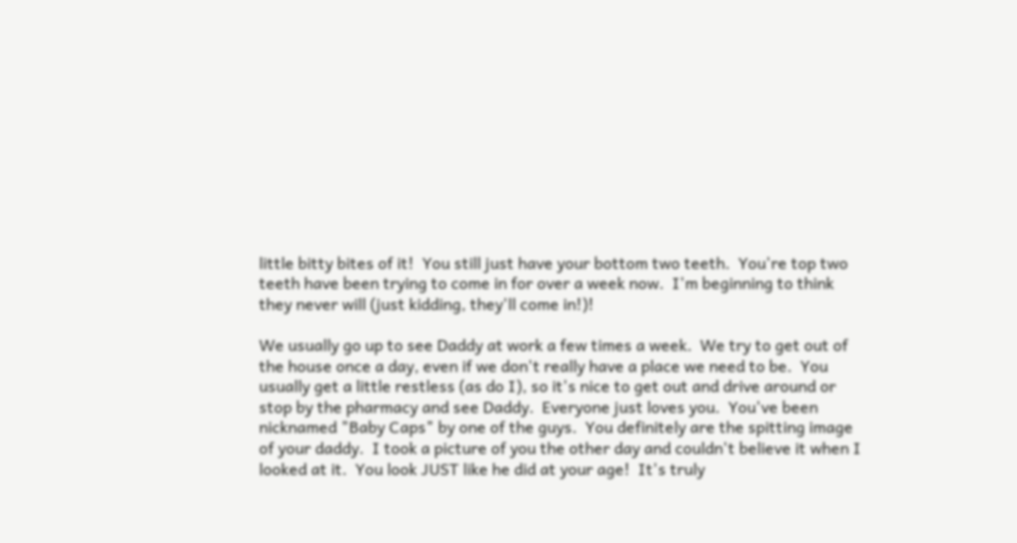little bitty bites of it!  You still just have your bottom two teeth.  You're top two teeth have been trying to come in for over a week now.  I'm beginning to think they never will (just kidding, they'll come in!)!

We usually go up to see Daddy at work a few times a week.  We try to get out of the house once a day, even if we don't really have a place we need to be.  You usually get a little restless (as do I), so it's nice to get out and drive around or stop by the pharmacy and see Daddy.  Everyone just loves you.  You've been nicknamed "Baby Caps" by one of the guys.  You definitely are the spitting image of your daddy.  I took a picture of you the other day and couldn't believe it when I looked at it.  You look JUST like he did at your age!  It's truly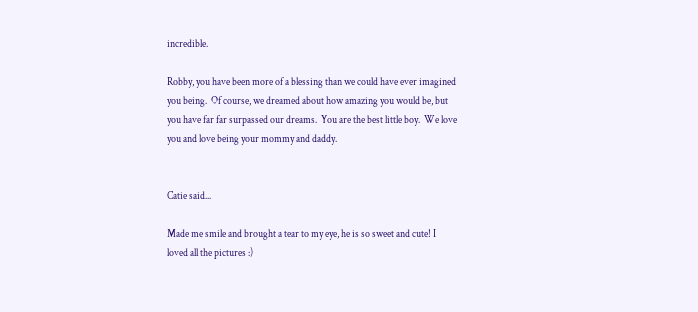incredible.

Robby, you have been more of a blessing than we could have ever imagined you being.  Of course, we dreamed about how amazing you would be, but you have far far surpassed our dreams.  You are the best little boy.  We love you and love being your mommy and daddy.


Catie said...

Made me smile and brought a tear to my eye, he is so sweet and cute! I loved all the pictures :)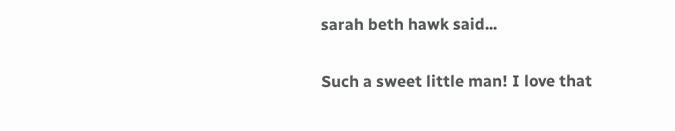sarah beth hawk said...

Such a sweet little man! I love that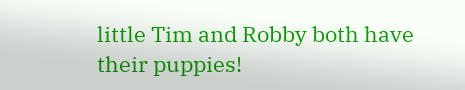little Tim and Robby both have their puppies!